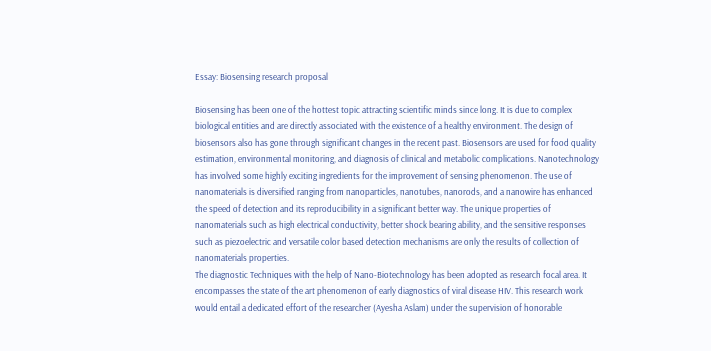Essay: Biosensing research proposal

Biosensing has been one of the hottest topic attracting scientific minds since long. It is due to complex biological entities and are directly associated with the existence of a healthy environment. The design of biosensors also has gone through significant changes in the recent past. Biosensors are used for food quality estimation, environmental monitoring, and diagnosis of clinical and metabolic complications. Nanotechnology has involved some highly exciting ingredients for the improvement of sensing phenomenon. The use of nanomaterials is diversified ranging from nanoparticles, nanotubes, nanorods, and a nanowire has enhanced the speed of detection and its reproducibility in a significant better way. The unique properties of nanomaterials such as high electrical conductivity, better shock bearing ability, and the sensitive responses such as piezoelectric and versatile color based detection mechanisms are only the results of collection of nanomaterials properties.
The diagnostic Techniques with the help of Nano-Biotechnology has been adopted as research focal area. It encompasses the state of the art phenomenon of early diagnostics of viral disease HIV. This research work would entail a dedicated effort of the researcher (Ayesha Aslam) under the supervision of honorable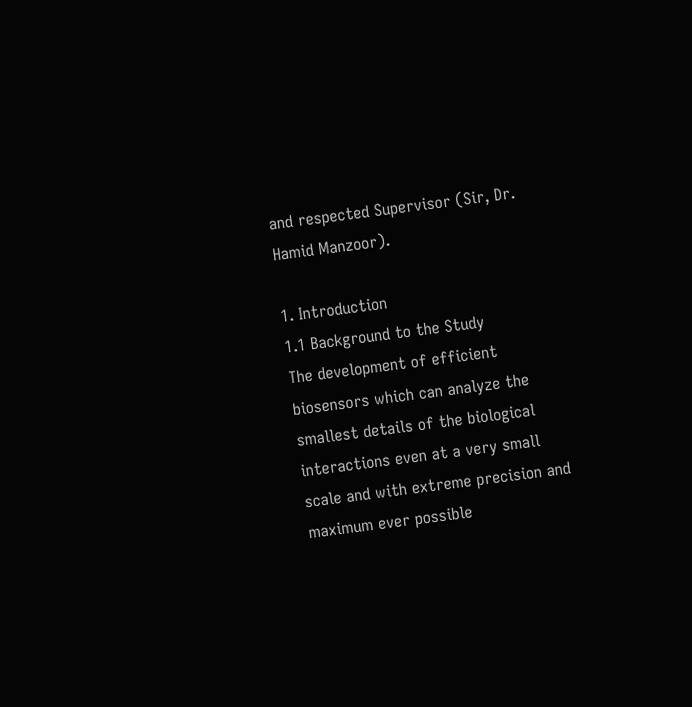and respected Supervisor (Sir, Dr. Hamid Manzoor).

1. Introduction
1.1 Background to the Study
The development of efficient biosensors which can analyze the smallest details of the biological interactions even at a very small scale and with extreme precision and maximum ever possible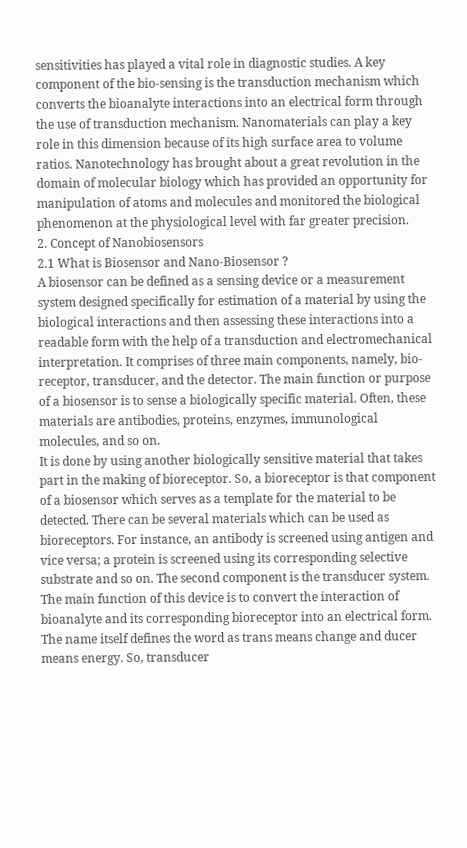sensitivities has played a vital role in diagnostic studies. A key component of the bio-sensing is the transduction mechanism which converts the bioanalyte interactions into an electrical form through the use of transduction mechanism. Nanomaterials can play a key role in this dimension because of its high surface area to volume ratios. Nanotechnology has brought about a great revolution in the domain of molecular biology which has provided an opportunity for manipulation of atoms and molecules and monitored the biological phenomenon at the physiological level with far greater precision.
2. Concept of Nanobiosensors
2.1 What is Biosensor and Nano-Biosensor ?
A biosensor can be defined as a sensing device or a measurement system designed specifically for estimation of a material by using the biological interactions and then assessing these interactions into a readable form with the help of a transduction and electromechanical interpretation. It comprises of three main components, namely, bio-receptor, transducer, and the detector. The main function or purpose of a biosensor is to sense a biologically specific material. Often, these materials are antibodies, proteins, enzymes, immunological molecules, and so on.
It is done by using another biologically sensitive material that takes part in the making of bioreceptor. So, a bioreceptor is that component of a biosensor which serves as a template for the material to be detected. There can be several materials which can be used as bioreceptors. For instance, an antibody is screened using antigen and vice versa; a protein is screened using its corresponding selective substrate and so on. The second component is the transducer system. The main function of this device is to convert the interaction of bioanalyte and its corresponding bioreceptor into an electrical form. The name itself defines the word as trans means change and ducer means energy. So, transducer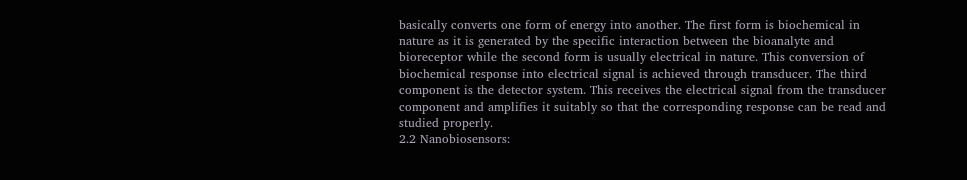basically converts one form of energy into another. The first form is biochemical in nature as it is generated by the specific interaction between the bioanalyte and bioreceptor while the second form is usually electrical in nature. This conversion of biochemical response into electrical signal is achieved through transducer. The third component is the detector system. This receives the electrical signal from the transducer component and amplifies it suitably so that the corresponding response can be read and studied properly.
2.2 Nanobiosensors: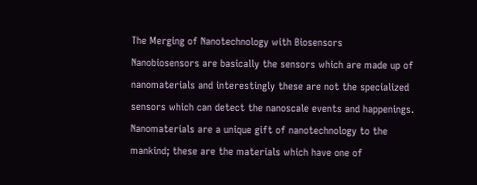The Merging of Nanotechnology with Biosensors
Nanobiosensors are basically the sensors which are made up of nanomaterials and interestingly these are not the specialized sensors which can detect the nanoscale events and happenings. Nanomaterials are a unique gift of nanotechnology to the mankind; these are the materials which have one of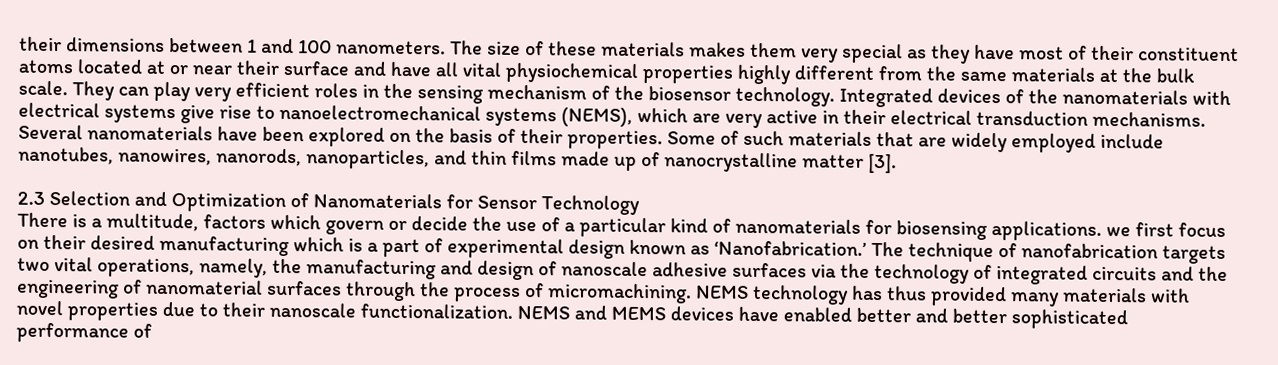their dimensions between 1 and 100 nanometers. The size of these materials makes them very special as they have most of their constituent atoms located at or near their surface and have all vital physiochemical properties highly different from the same materials at the bulk scale. They can play very efficient roles in the sensing mechanism of the biosensor technology. Integrated devices of the nanomaterials with electrical systems give rise to nanoelectromechanical systems (NEMS), which are very active in their electrical transduction mechanisms. Several nanomaterials have been explored on the basis of their properties. Some of such materials that are widely employed include nanotubes, nanowires, nanorods, nanoparticles, and thin films made up of nanocrystalline matter [3].

2.3 Selection and Optimization of Nanomaterials for Sensor Technology
There is a multitude, factors which govern or decide the use of a particular kind of nanomaterials for biosensing applications. we first focus on their desired manufacturing which is a part of experimental design known as ‘Nanofabrication.’ The technique of nanofabrication targets two vital operations, namely, the manufacturing and design of nanoscale adhesive surfaces via the technology of integrated circuits and the engineering of nanomaterial surfaces through the process of micromachining. NEMS technology has thus provided many materials with novel properties due to their nanoscale functionalization. NEMS and MEMS devices have enabled better and better sophisticated performance of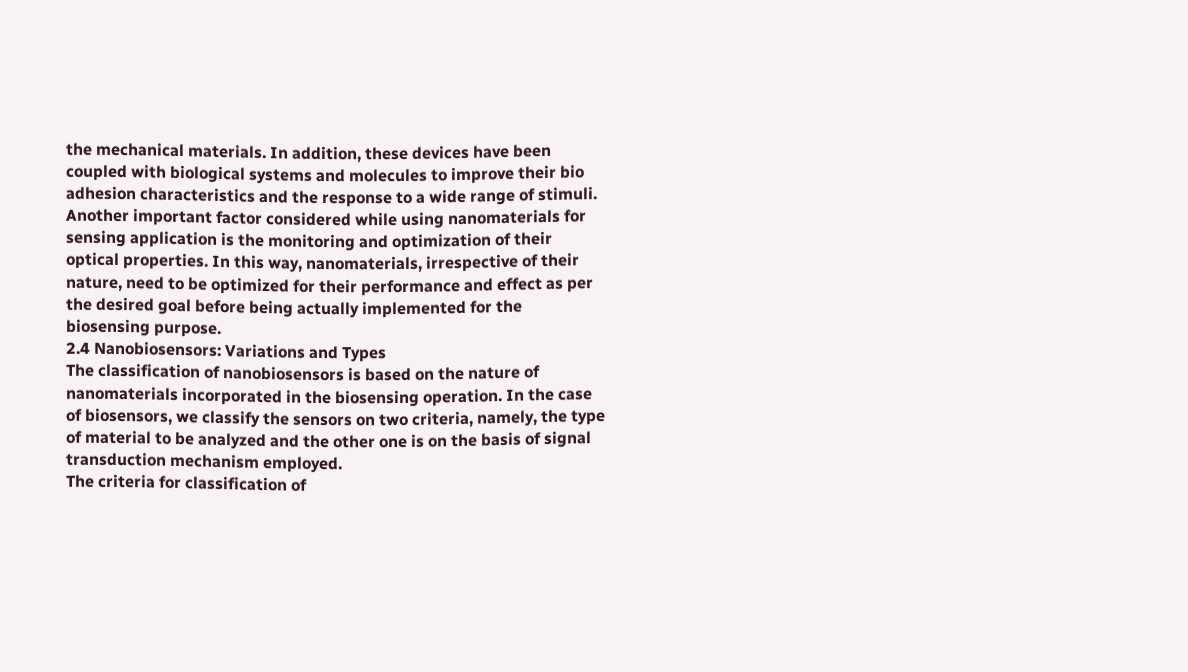the mechanical materials. In addition, these devices have been coupled with biological systems and molecules to improve their bio adhesion characteristics and the response to a wide range of stimuli. Another important factor considered while using nanomaterials for sensing application is the monitoring and optimization of their optical properties. In this way, nanomaterials, irrespective of their nature, need to be optimized for their performance and effect as per the desired goal before being actually implemented for the biosensing purpose.
2.4 Nanobiosensors: Variations and Types
The classification of nanobiosensors is based on the nature of nanomaterials incorporated in the biosensing operation. In the case of biosensors, we classify the sensors on two criteria, namely, the type of material to be analyzed and the other one is on the basis of signal transduction mechanism employed.
The criteria for classification of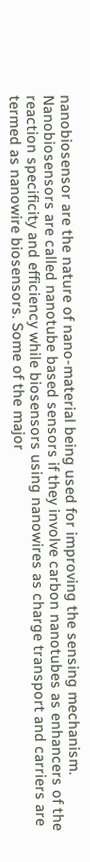nanobiosensor are the nature of nano-material being used for improving the sensing mechanism. Nanobiosensors are called nanotube based sensors if they involve carbon nanotubes as enhancers of the reaction specificity and efficiency while biosensors using nanowires as charge transport and carriers are termed as nanowire biosensors. Some of the major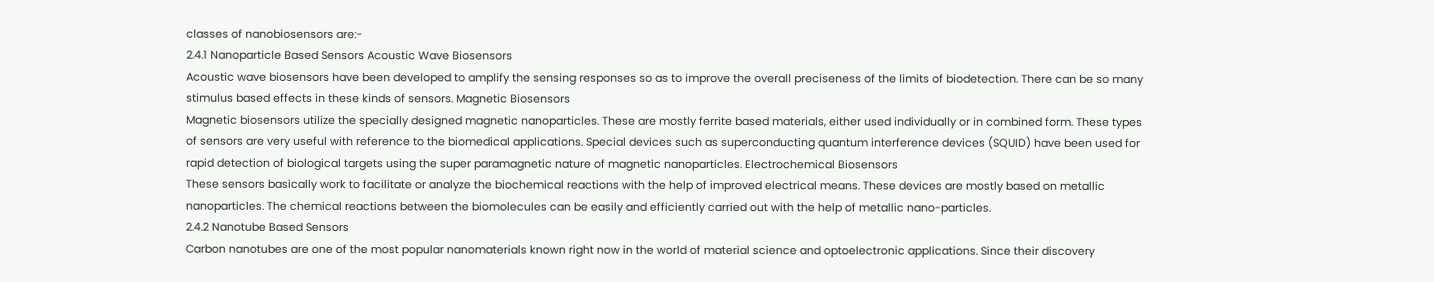classes of nanobiosensors are:-
2.4.1 Nanoparticle Based Sensors Acoustic Wave Biosensors
Acoustic wave biosensors have been developed to amplify the sensing responses so as to improve the overall preciseness of the limits of biodetection. There can be so many stimulus based effects in these kinds of sensors. Magnetic Biosensors
Magnetic biosensors utilize the specially designed magnetic nanoparticles. These are mostly ferrite based materials, either used individually or in combined form. These types of sensors are very useful with reference to the biomedical applications. Special devices such as superconducting quantum interference devices (SQUID) have been used for rapid detection of biological targets using the super paramagnetic nature of magnetic nanoparticles. Electrochemical Biosensors
These sensors basically work to facilitate or analyze the biochemical reactions with the help of improved electrical means. These devices are mostly based on metallic nanoparticles. The chemical reactions between the biomolecules can be easily and efficiently carried out with the help of metallic nano-particles.
2.4.2 Nanotube Based Sensors
Carbon nanotubes are one of the most popular nanomaterials known right now in the world of material science and optoelectronic applications. Since their discovery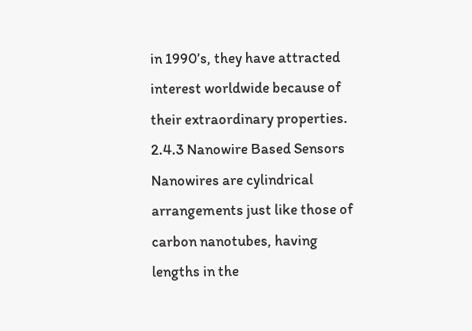in 1990’s, they have attracted interest worldwide because of their extraordinary properties.
2.4.3 Nanowire Based Sensors
Nanowires are cylindrical arrangements just like those of carbon nanotubes, having lengths in the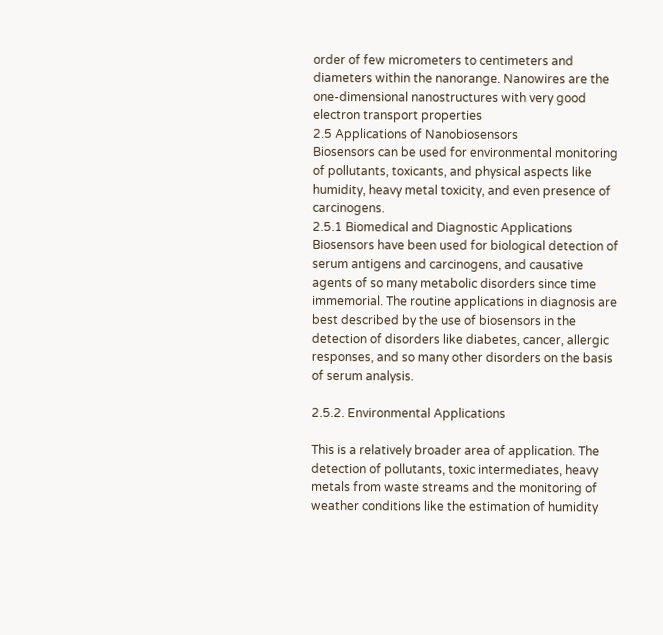order of few micrometers to centimeters and diameters within the nanorange. Nanowires are the one-dimensional nanostructures with very good electron transport properties
2.5 Applications of Nanobiosensors
Biosensors can be used for environmental monitoring of pollutants, toxicants, and physical aspects like humidity, heavy metal toxicity, and even presence of carcinogens.
2.5.1 Biomedical and Diagnostic Applications
Biosensors have been used for biological detection of serum antigens and carcinogens, and causative agents of so many metabolic disorders since time immemorial. The routine applications in diagnosis are best described by the use of biosensors in the detection of disorders like diabetes, cancer, allergic responses, and so many other disorders on the basis of serum analysis.

2.5.2. Environmental Applications

This is a relatively broader area of application. The detection of pollutants, toxic intermediates, heavy metals from waste streams and the monitoring of weather conditions like the estimation of humidity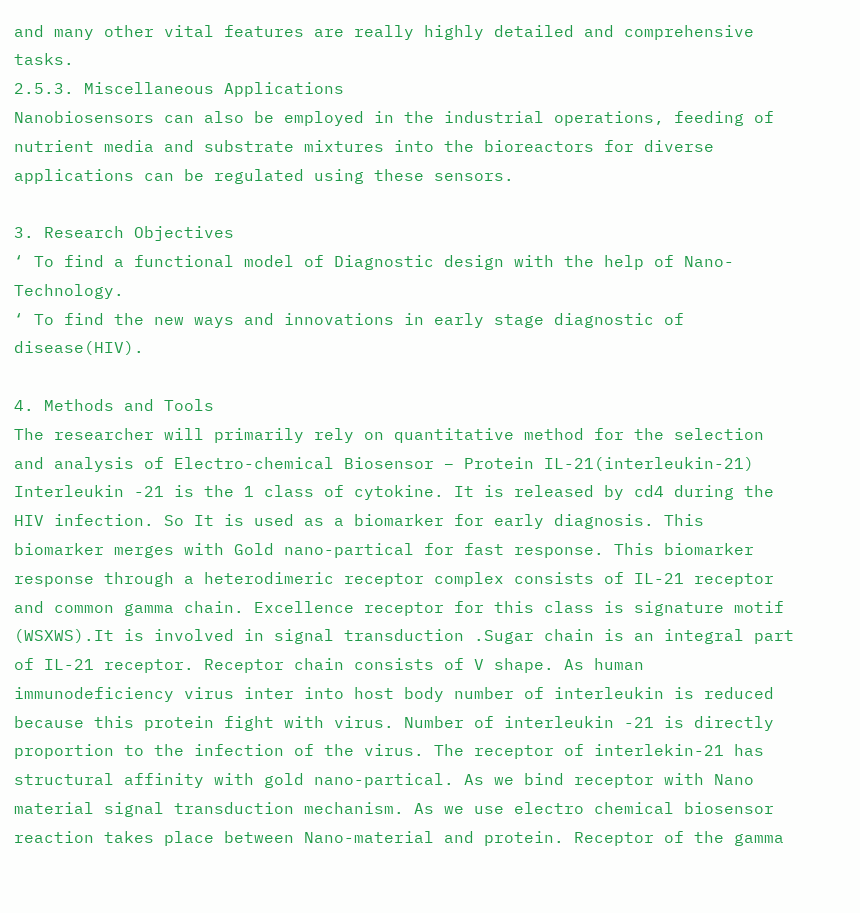and many other vital features are really highly detailed and comprehensive tasks.
2.5.3. Miscellaneous Applications
Nanobiosensors can also be employed in the industrial operations, feeding of nutrient media and substrate mixtures into the bioreactors for diverse applications can be regulated using these sensors.

3. Research Objectives
‘ To find a functional model of Diagnostic design with the help of Nano-Technology.
‘ To find the new ways and innovations in early stage diagnostic of disease(HIV).

4. Methods and Tools
The researcher will primarily rely on quantitative method for the selection and analysis of Electro-chemical Biosensor – Protein IL-21(interleukin-21)
Interleukin -21 is the 1 class of cytokine. It is released by cd4 during the HIV infection. So It is used as a biomarker for early diagnosis. This biomarker merges with Gold nano-partical for fast response. This biomarker response through a heterodimeric receptor complex consists of IL-21 receptor and common gamma chain. Excellence receptor for this class is signature motif (WSXWS).It is involved in signal transduction .Sugar chain is an integral part of IL-21 receptor. Receptor chain consists of V shape. As human immunodeficiency virus inter into host body number of interleukin is reduced because this protein fight with virus. Number of interleukin -21 is directly proportion to the infection of the virus. The receptor of interlekin-21 has structural affinity with gold nano-partical. As we bind receptor with Nano material signal transduction mechanism. As we use electro chemical biosensor reaction takes place between Nano-material and protein. Receptor of the gamma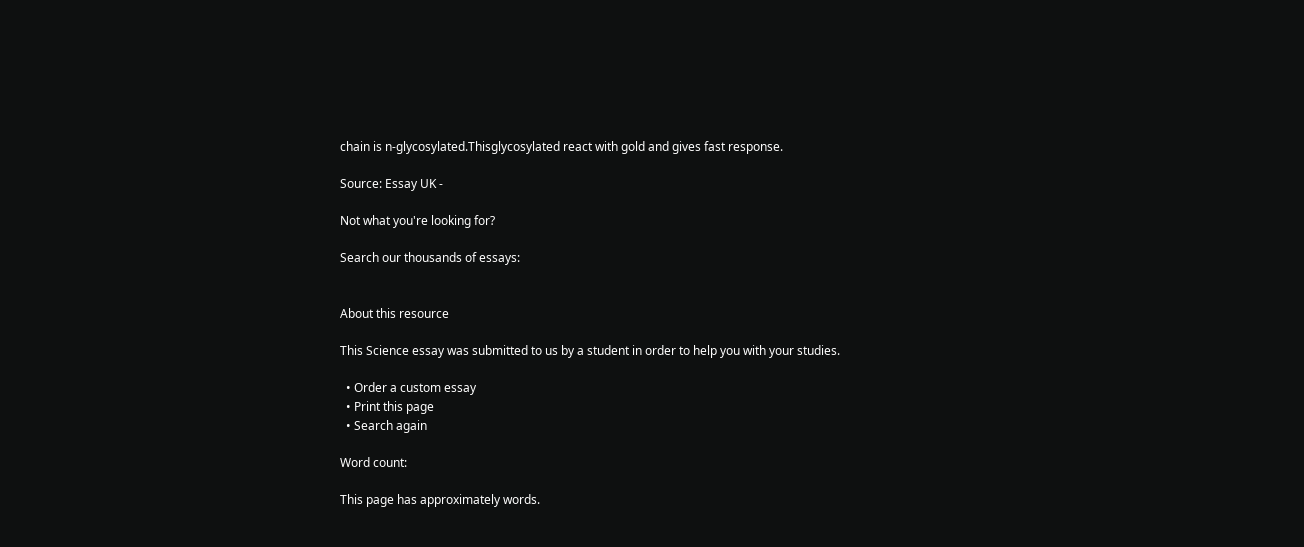chain is n-glycosylated.Thisglycosylated react with gold and gives fast response.

Source: Essay UK -

Not what you're looking for?

Search our thousands of essays:


About this resource

This Science essay was submitted to us by a student in order to help you with your studies.

  • Order a custom essay
  • Print this page
  • Search again

Word count:

This page has approximately words.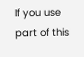If you use part of this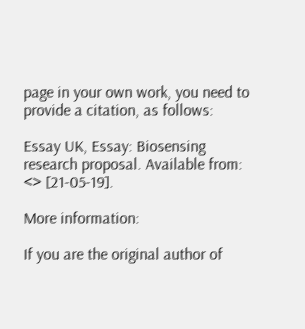page in your own work, you need to provide a citation, as follows:

Essay UK, Essay: Biosensing research proposal. Available from: <> [21-05-19].

More information:

If you are the original author of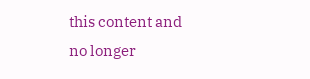this content and no longer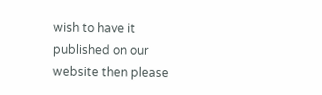wish to have it published on our website then please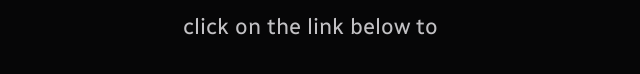click on the link below to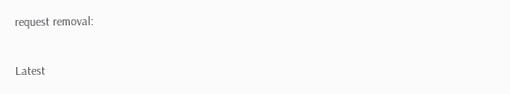request removal:

Latest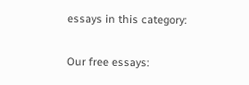essays in this category:

Our free essays: